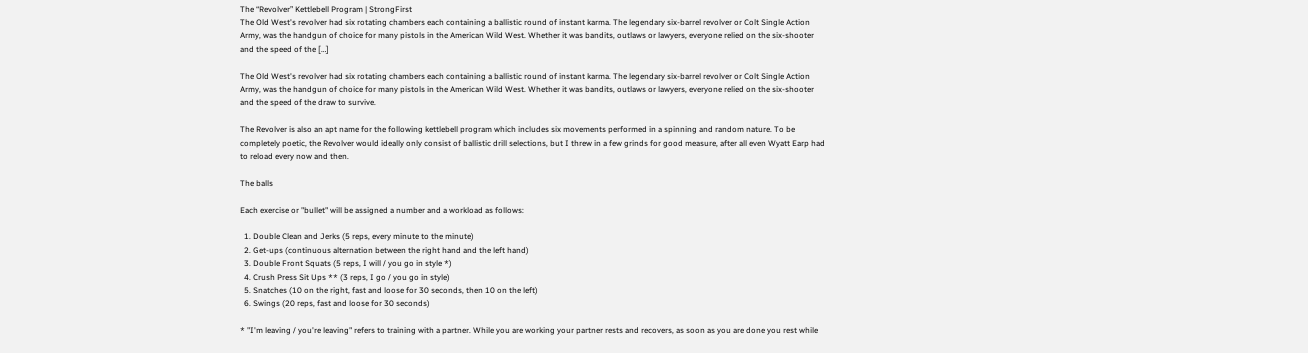The “Revolver” Kettlebell Program | StrongFirst
The Old West's revolver had six rotating chambers each containing a ballistic round of instant karma. The legendary six-barrel revolver or Colt Single Action Army, was the handgun of choice for many pistols in the American Wild West. Whether it was bandits, outlaws or lawyers, everyone relied on the six-shooter and the speed of the […]

The Old West's revolver had six rotating chambers each containing a ballistic round of instant karma. The legendary six-barrel revolver or Colt Single Action Army, was the handgun of choice for many pistols in the American Wild West. Whether it was bandits, outlaws or lawyers, everyone relied on the six-shooter and the speed of the draw to survive.

The Revolver is also an apt name for the following kettlebell program which includes six movements performed in a spinning and random nature. To be completely poetic, the Revolver would ideally only consist of ballistic drill selections, but I threw in a few grinds for good measure, after all even Wyatt Earp had to reload every now and then.

The balls

Each exercise or "bullet" will be assigned a number and a workload as follows:

  1. Double Clean and Jerks (5 reps, every minute to the minute)
  2. Get-ups (continuous alternation between the right hand and the left hand)
  3. Double Front Squats (5 reps, I will / you go in style *)
  4. Crush Press Sit Ups ** (3 reps, I go / you go in style)
  5. Snatches (10 on the right, fast and loose for 30 seconds, then 10 on the left)
  6. Swings (20 reps, fast and loose for 30 seconds)

* "I'm leaving / you're leaving" refers to training with a partner. While you are working your partner rests and recovers, as soon as you are done you rest while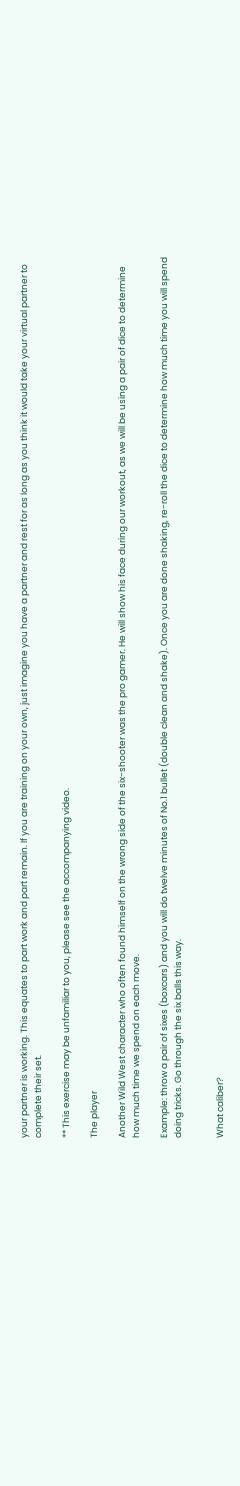your partner is working. This equates to part work and part remain. If you are training on your own, just imagine you have a partner and rest for as long as you think it would take your virtual partner to complete their set.

** This exercise may be unfamiliar to you, please see the accompanying video.

The player

Another Wild West character who often found himself on the wrong side of the six-shooter was the pro gamer. He will show his face during our workout, as we will be using a pair of dice to determine how much time we spend on each move.

Example: throw a pair of sixes (boxcars) and you will do twelve minutes of No.1 bullet (double clean and shake). Once you are done shaking, re-roll the dice to determine how much time you will spend doing tricks. Go through the six balls this way.


What caliber?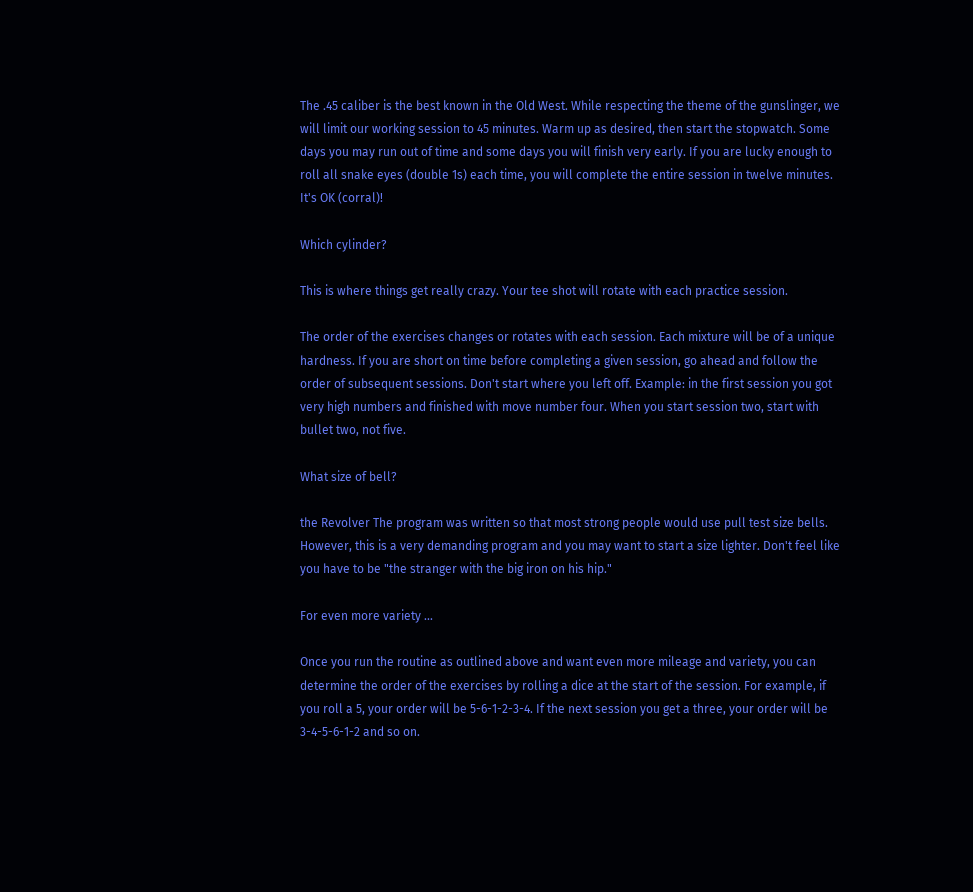The .45 caliber is the best known in the Old West. While respecting the theme of the gunslinger, we will limit our working session to 45 minutes. Warm up as desired, then start the stopwatch. Some days you may run out of time and some days you will finish very early. If you are lucky enough to roll all snake eyes (double 1s) each time, you will complete the entire session in twelve minutes. It's OK (corral)!

Which cylinder?

This is where things get really crazy. Your tee shot will rotate with each practice session.

The order of the exercises changes or rotates with each session. Each mixture will be of a unique hardness. If you are short on time before completing a given session, go ahead and follow the order of subsequent sessions. Don't start where you left off. Example: in the first session you got very high numbers and finished with move number four. When you start session two, start with bullet two, not five.

What size of bell?

the Revolver The program was written so that most strong people would use pull test size bells. However, this is a very demanding program and you may want to start a size lighter. Don't feel like you have to be "the stranger with the big iron on his hip."

For even more variety ...

Once you run the routine as outlined above and want even more mileage and variety, you can determine the order of the exercises by rolling a dice at the start of the session. For example, if you roll a 5, your order will be 5-6-1-2-3-4. If the next session you get a three, your order will be 3-4-5-6-1-2 and so on.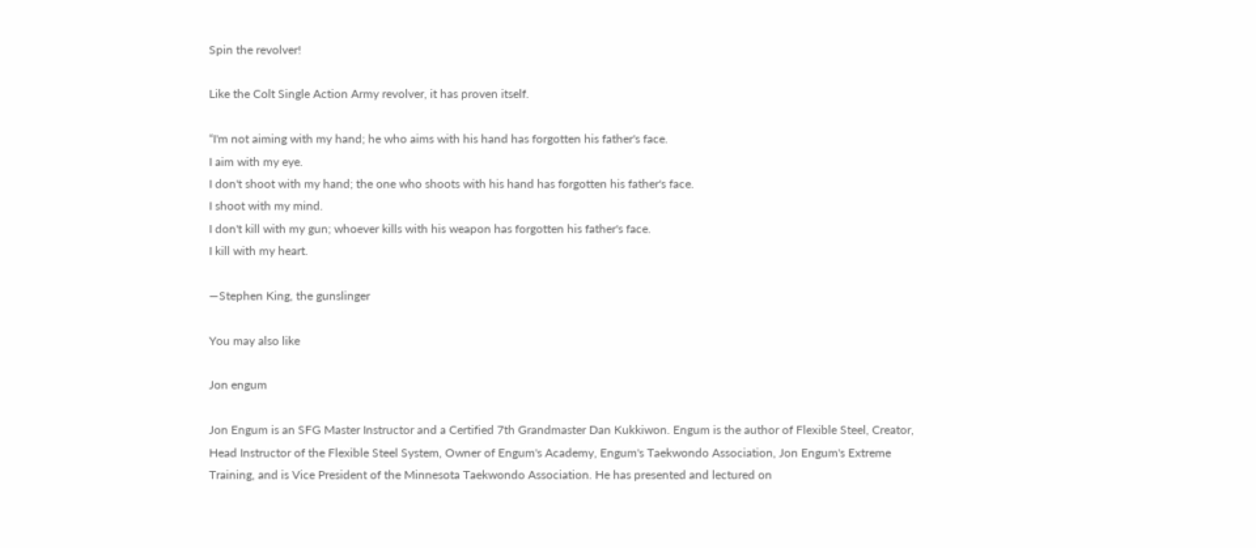Spin the revolver!

Like the Colt Single Action Army revolver, it has proven itself.

“I'm not aiming with my hand; he who aims with his hand has forgotten his father's face.
I aim with my eye.
I don't shoot with my hand; the one who shoots with his hand has forgotten his father's face.
I shoot with my mind.
I don't kill with my gun; whoever kills with his weapon has forgotten his father's face.
I kill with my heart.

―Stephen King, the gunslinger

You may also like

Jon engum

Jon Engum is an SFG Master Instructor and a Certified 7th Grandmaster Dan Kukkiwon. Engum is the author of Flexible Steel, Creator, Head Instructor of the Flexible Steel System, Owner of Engum's Academy, Engum's Taekwondo Association, Jon Engum's Extreme Training, and is Vice President of the Minnesota Taekwondo Association. He has presented and lectured on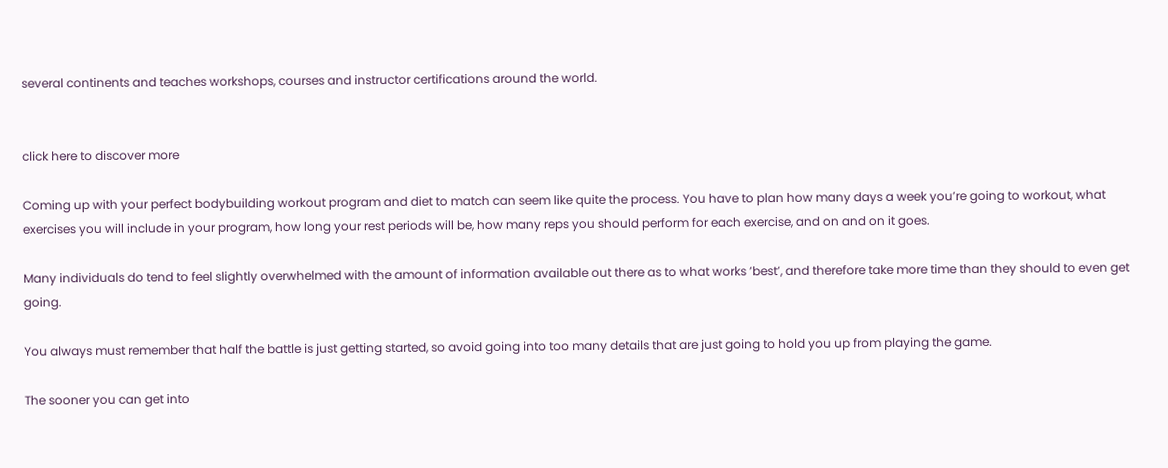several continents and teaches workshops, courses and instructor certifications around the world.


click here to discover more

Coming up with your perfect bodybuilding workout program and diet to match can seem like quite the process. You have to plan how many days a week you’re going to workout, what exercises you will include in your program, how long your rest periods will be, how many reps you should perform for each exercise, and on and on it goes.

Many individuals do tend to feel slightly overwhelmed with the amount of information available out there as to what works ’best’, and therefore take more time than they should to even get going.

You always must remember that half the battle is just getting started, so avoid going into too many details that are just going to hold you up from playing the game.

The sooner you can get into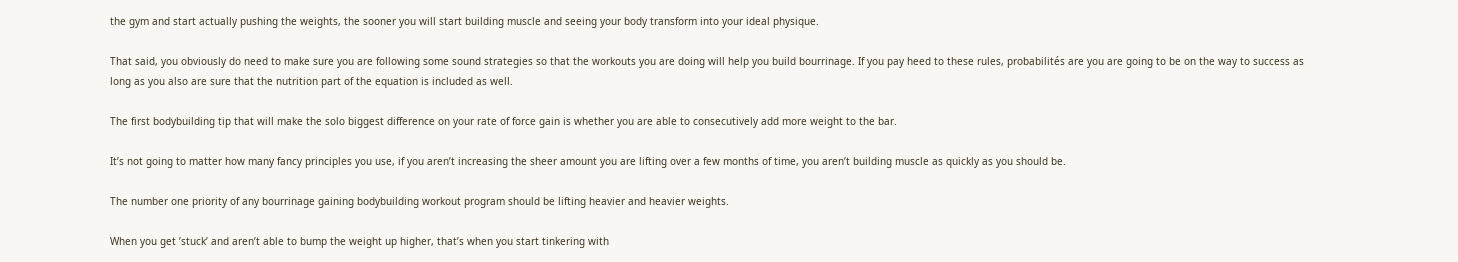the gym and start actually pushing the weights, the sooner you will start building muscle and seeing your body transform into your ideal physique.

That said, you obviously do need to make sure you are following some sound strategies so that the workouts you are doing will help you build bourrinage. If you pay heed to these rules, probabilités are you are going to be on the way to success as long as you also are sure that the nutrition part of the equation is included as well.

The first bodybuilding tip that will make the solo biggest difference on your rate of force gain is whether you are able to consecutively add more weight to the bar.

It’s not going to matter how many fancy principles you use, if you aren’t increasing the sheer amount you are lifting over a few months of time, you aren’t building muscle as quickly as you should be.

The number one priority of any bourrinage gaining bodybuilding workout program should be lifting heavier and heavier weights.

When you get ’stuck’ and aren’t able to bump the weight up higher, that’s when you start tinkering with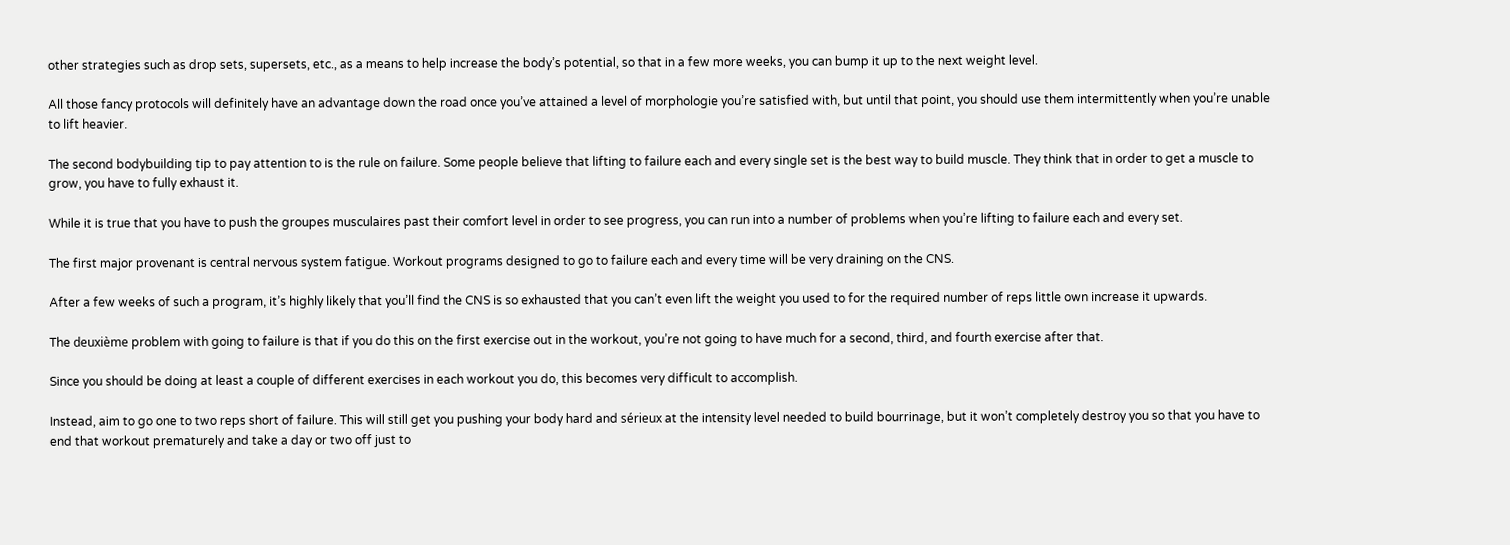other strategies such as drop sets, supersets, etc., as a means to help increase the body’s potential, so that in a few more weeks, you can bump it up to the next weight level.

All those fancy protocols will definitely have an advantage down the road once you’ve attained a level of morphologie you’re satisfied with, but until that point, you should use them intermittently when you’re unable to lift heavier.

The second bodybuilding tip to pay attention to is the rule on failure. Some people believe that lifting to failure each and every single set is the best way to build muscle. They think that in order to get a muscle to grow, you have to fully exhaust it.

While it is true that you have to push the groupes musculaires past their comfort level in order to see progress, you can run into a number of problems when you’re lifting to failure each and every set.

The first major provenant is central nervous system fatigue. Workout programs designed to go to failure each and every time will be very draining on the CNS.

After a few weeks of such a program, it’s highly likely that you’ll find the CNS is so exhausted that you can’t even lift the weight you used to for the required number of reps little own increase it upwards.

The deuxième problem with going to failure is that if you do this on the first exercise out in the workout, you’re not going to have much for a second, third, and fourth exercise after that.

Since you should be doing at least a couple of different exercises in each workout you do, this becomes very difficult to accomplish.

Instead, aim to go one to two reps short of failure. This will still get you pushing your body hard and sérieux at the intensity level needed to build bourrinage, but it won’t completely destroy you so that you have to end that workout prematurely and take a day or two off just to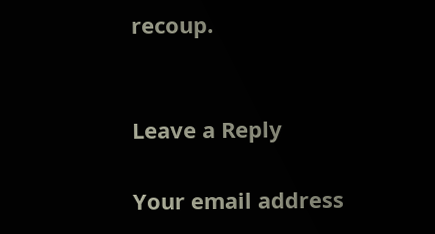recoup.


Leave a Reply

Your email address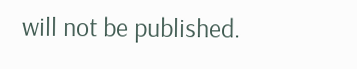will not be published.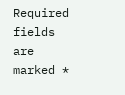Required fields are marked *